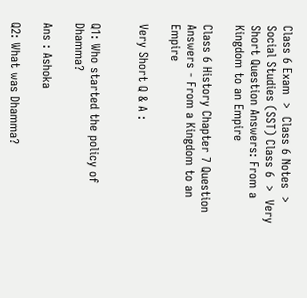Class 6 Exam  >  Class 6 Notes  >  Social Studies (SST) Class 6  >  Very Short Question Answers: From a Kingdom to an Empire

Class 6 History Chapter 7 Question Answers - From a Kingdom to an Empire

Very Short Q & A :


Q1: Who started the policy of Dhamma?

Ans : Ashoka

Q2: What was Dhamma?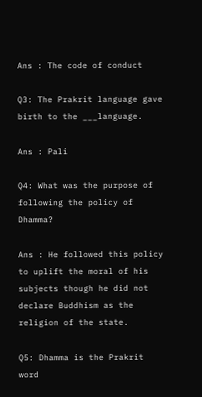Ans : The code of conduct

Q3: The Prakrit language gave birth to the ___language.

Ans : Pali

Q4: What was the purpose of following the policy of Dhamma?

Ans : He followed this policy to uplift the moral of his subjects though he did not declare Buddhism as the religion of the state.

Q5: Dhamma is the Prakrit word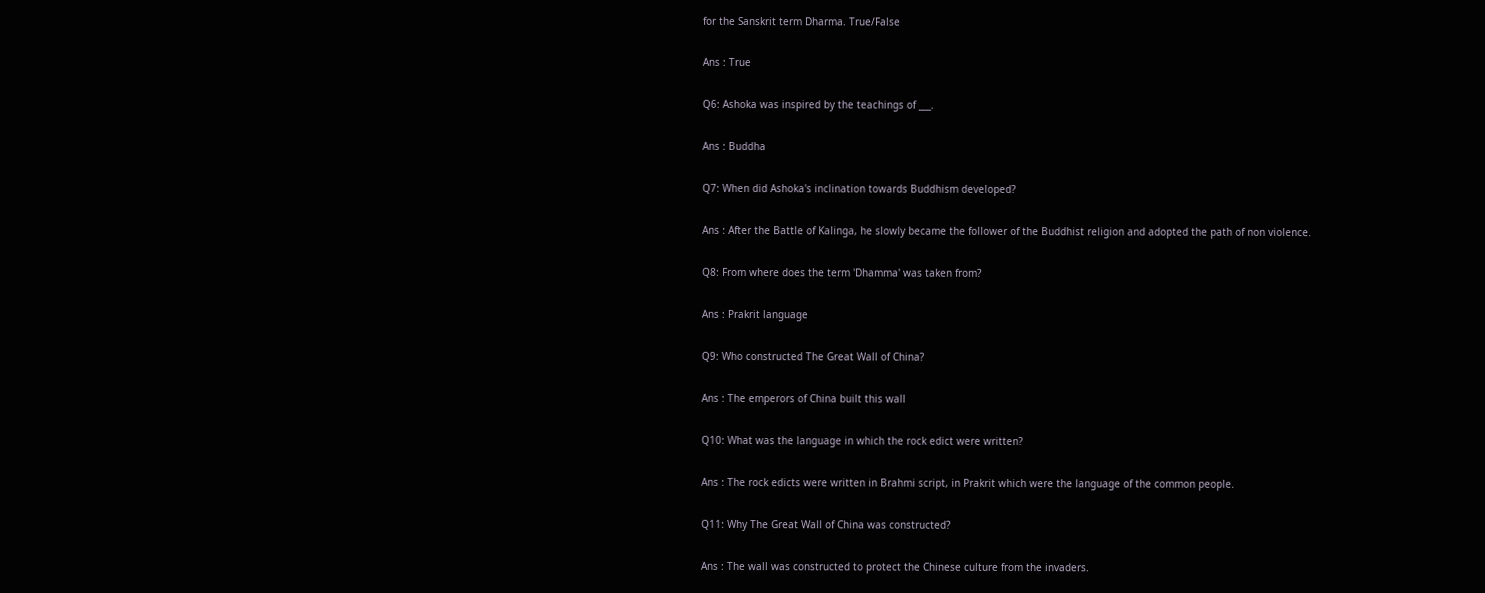for the Sanskrit term Dharma. True/False

Ans : True

Q6: Ashoka was inspired by the teachings of ___.

Ans : Buddha

Q7: When did Ashoka's inclination towards Buddhism developed?

Ans : After the Battle of Kalinga, he slowly became the follower of the Buddhist religion and adopted the path of non violence.

Q8: From where does the term 'Dhamma' was taken from?

Ans : Prakrit language

Q9: Who constructed The Great Wall of China?

Ans : The emperors of China built this wall

Q10: What was the language in which the rock edict were written?

Ans : The rock edicts were written in Brahmi script, in Prakrit which were the language of the common people.

Q11: Why The Great Wall of China was constructed?

Ans : The wall was constructed to protect the Chinese culture from the invaders.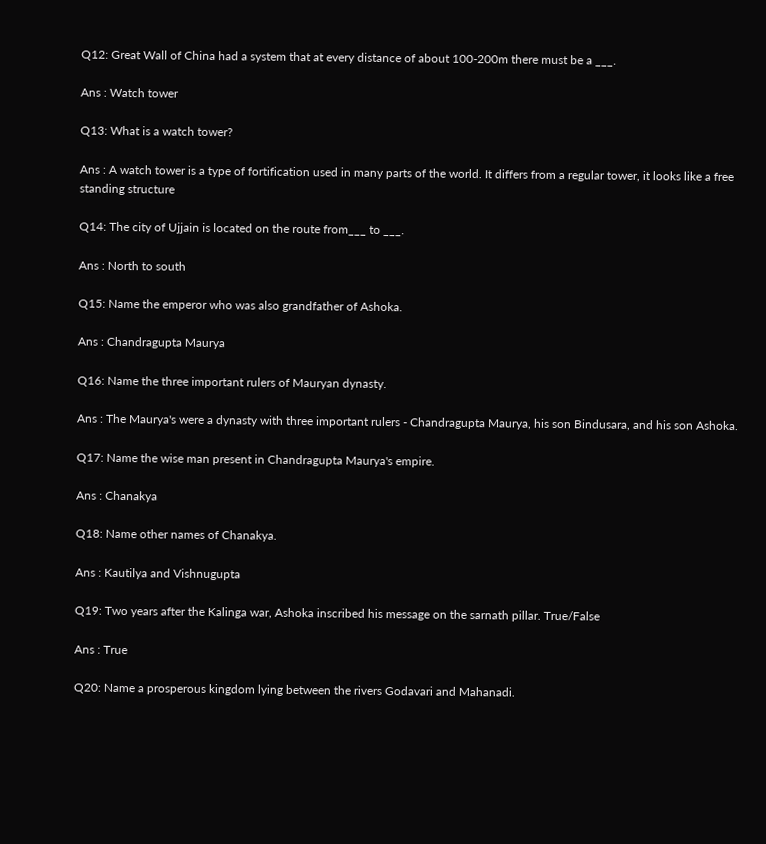Q12: Great Wall of China had a system that at every distance of about 100-200m there must be a ___.

Ans : Watch tower

Q13: What is a watch tower?

Ans : A watch tower is a type of fortification used in many parts of the world. It differs from a regular tower, it looks like a free standing structure

Q14: The city of Ujjain is located on the route from___ to ___.

Ans : North to south

Q15: Name the emperor who was also grandfather of Ashoka.

Ans : Chandragupta Maurya

Q16: Name the three important rulers of Mauryan dynasty.

Ans : The Maurya's were a dynasty with three important rulers - Chandragupta Maurya, his son Bindusara, and his son Ashoka.

Q17: Name the wise man present in Chandragupta Maurya's empire.

Ans : Chanakya

Q18: Name other names of Chanakya.

Ans : Kautilya and Vishnugupta

Q19: Two years after the Kalinga war, Ashoka inscribed his message on the sarnath pillar. True/False

Ans : True

Q20: Name a prosperous kingdom lying between the rivers Godavari and Mahanadi.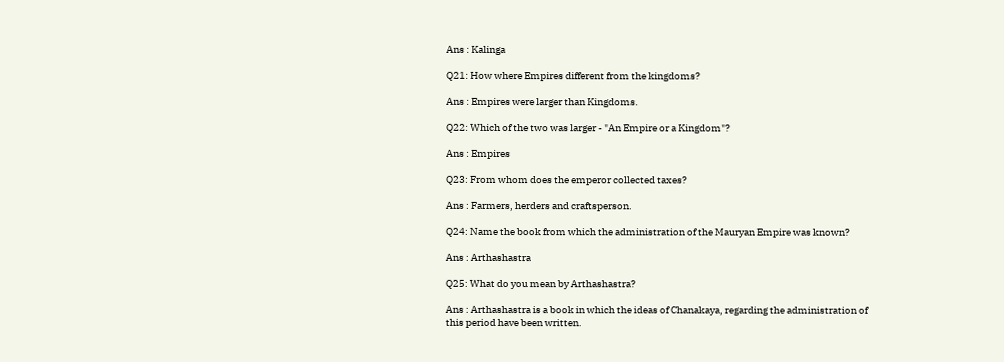Ans : Kalinga

Q21: How where Empires different from the kingdoms?

Ans : Empires were larger than Kingdoms.

Q22: Which of the two was larger - "An Empire or a Kingdom"?

Ans : Empires

Q23: From whom does the emperor collected taxes?

Ans : Farmers, herders and craftsperson.

Q24: Name the book from which the administration of the Mauryan Empire was known?

Ans : Arthashastra

Q25: What do you mean by Arthashastra?

Ans : Arthashastra is a book in which the ideas of Chanakaya, regarding the administration of this period have been written.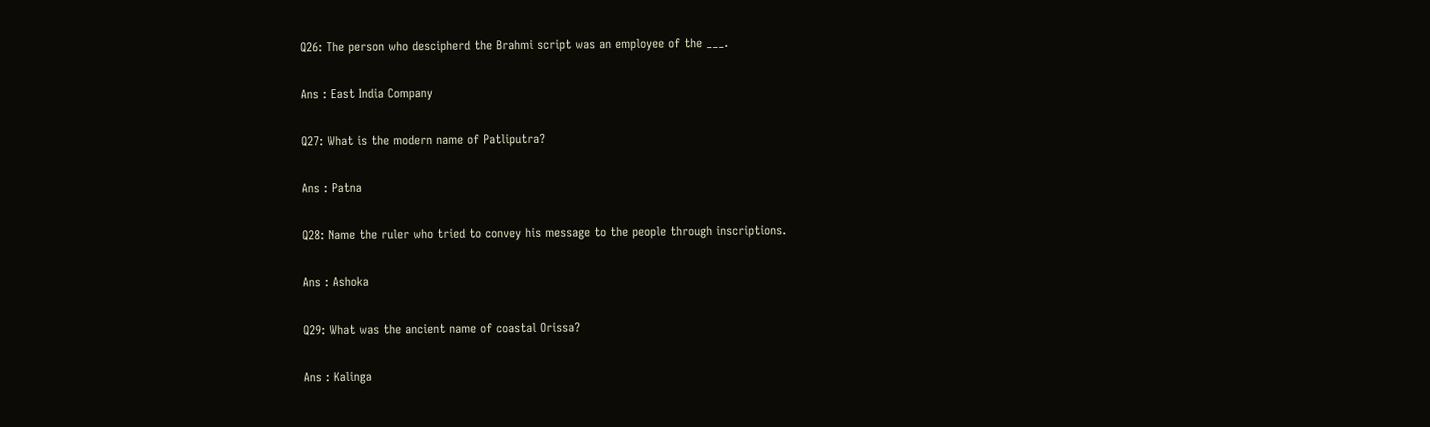Q26: The person who descipherd the Brahmi script was an employee of the ___.

Ans : East India Company

Q27: What is the modern name of Patliputra?

Ans : Patna

Q28: Name the ruler who tried to convey his message to the people through inscriptions.

Ans : Ashoka

Q29: What was the ancient name of coastal Orissa?

Ans : Kalinga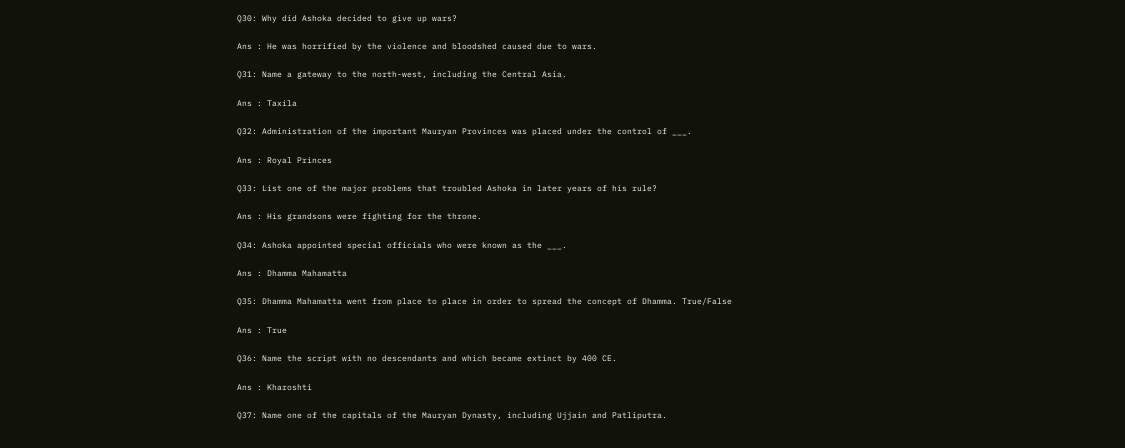Q30: Why did Ashoka decided to give up wars?

Ans : He was horrified by the violence and bloodshed caused due to wars.

Q31: Name a gateway to the north-west, including the Central Asia.

Ans : Taxila

Q32: Administration of the important Mauryan Provinces was placed under the control of ___.

Ans : Royal Princes

Q33: List one of the major problems that troubled Ashoka in later years of his rule?

Ans : His grandsons were fighting for the throne.

Q34: Ashoka appointed special officials who were known as the ___.

Ans : Dhamma Mahamatta

Q35: Dhamma Mahamatta went from place to place in order to spread the concept of Dhamma. True/False

Ans : True

Q36: Name the script with no descendants and which became extinct by 400 CE.

Ans : Kharoshti

Q37: Name one of the capitals of the Mauryan Dynasty, including Ujjain and Patliputra.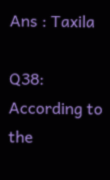Ans : Taxila

Q38: According to the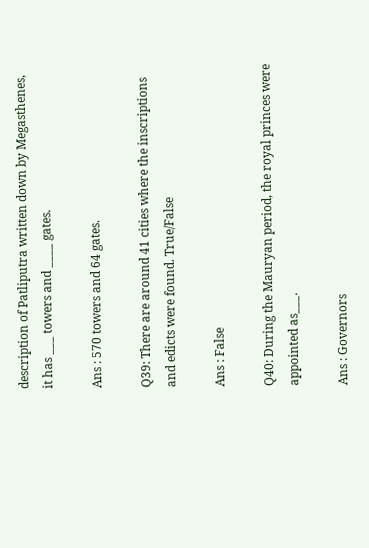description of Patliputra written down by Megasthenes, it has ___ towers and ____ gates.

Ans : 570 towers and 64 gates.

Q39: There are around 41 cities where the inscriptions and edicts were found. True/False

Ans : False

Q40: During the Mauryan period, the royal princes were appointed as___.

Ans : Governors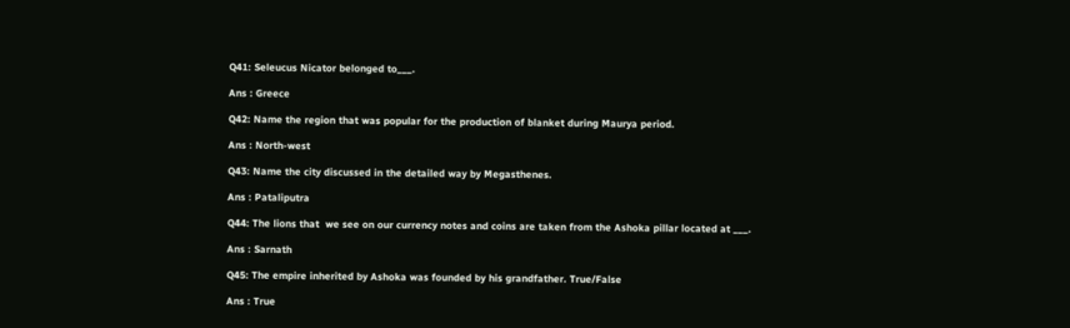Q41: Seleucus Nicator belonged to___.

Ans : Greece

Q42: Name the region that was popular for the production of blanket during Maurya period.

Ans : North-west

Q43: Name the city discussed in the detailed way by Megasthenes.

Ans : Pataliputra

Q44: The lions that  we see on our currency notes and coins are taken from the Ashoka pillar located at ___.

Ans : Sarnath

Q45: The empire inherited by Ashoka was founded by his grandfather. True/False

Ans : True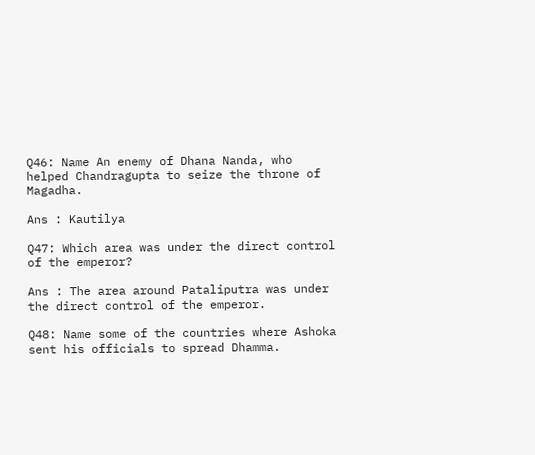Q46: Name An enemy of Dhana Nanda, who helped Chandragupta to seize the throne of Magadha.

Ans : Kautilya

Q47: Which area was under the direct control of the emperor?

Ans : The area around Pataliputra was under the direct control of the emperor.

Q48: Name some of the countries where Ashoka sent his officials to spread Dhamma.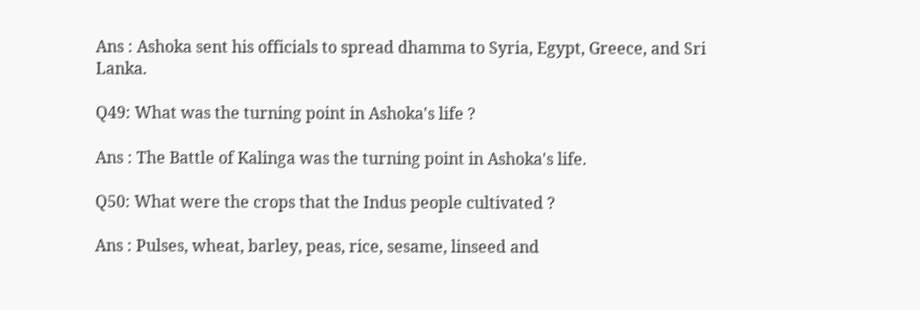Ans : Ashoka sent his officials to spread dhamma to Syria, Egypt, Greece, and Sri Lanka.

Q49: What was the turning point in Ashoka's life ?

Ans : The Battle of Kalinga was the turning point in Ashoka's life.

Q50: What were the crops that the Indus people cultivated ?

Ans : Pulses, wheat, barley, peas, rice, sesame, linseed and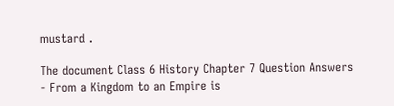mustard .

The document Class 6 History Chapter 7 Question Answers - From a Kingdom to an Empire is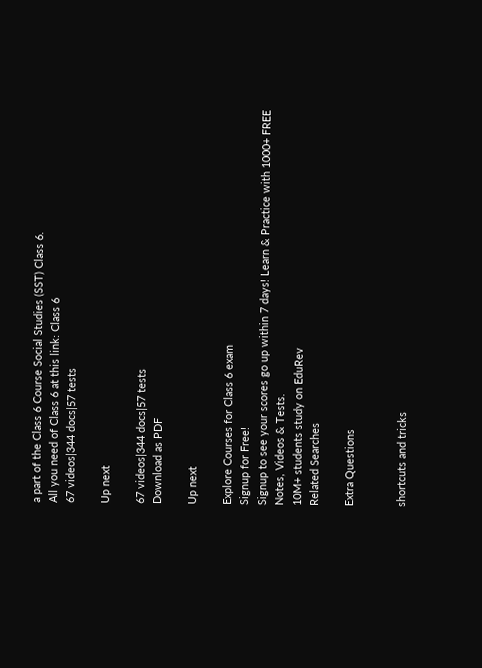a part of the Class 6 Course Social Studies (SST) Class 6.
All you need of Class 6 at this link: Class 6
67 videos|344 docs|57 tests

Up next

67 videos|344 docs|57 tests
Download as PDF

Up next

Explore Courses for Class 6 exam
Signup for Free!
Signup to see your scores go up within 7 days! Learn & Practice with 1000+ FREE Notes, Videos & Tests.
10M+ students study on EduRev
Related Searches

Extra Questions


shortcuts and tricks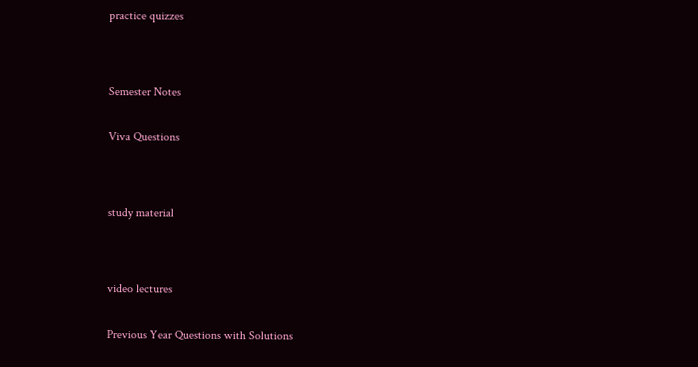practice quizzes




Semester Notes


Viva Questions




study material




video lectures


Previous Year Questions with Solutions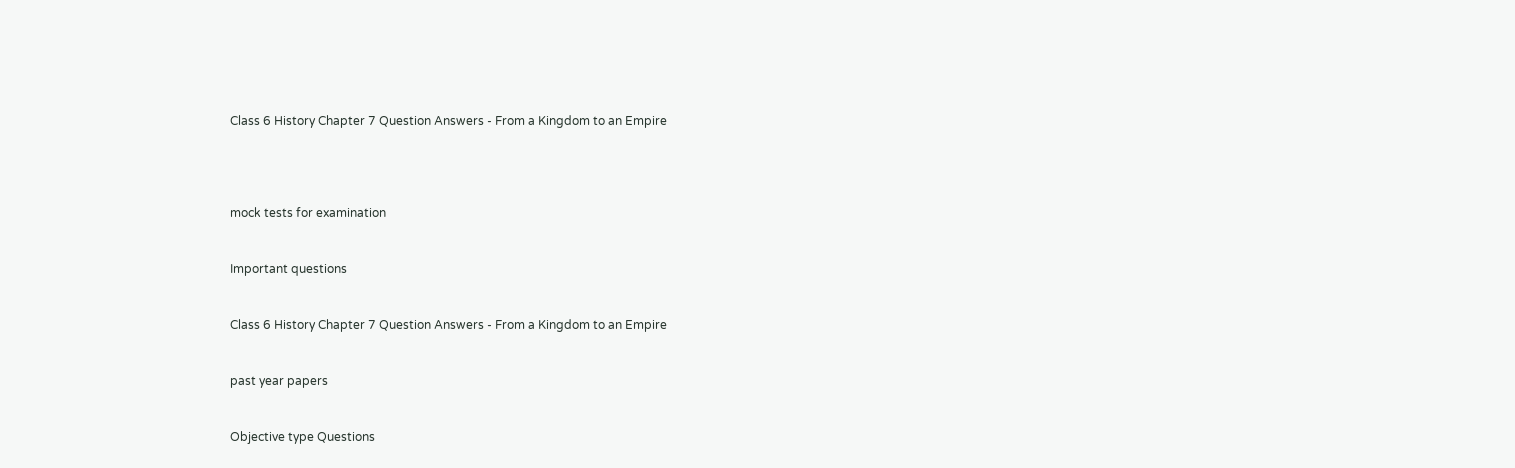Class 6 History Chapter 7 Question Answers - From a Kingdom to an Empire




mock tests for examination


Important questions


Class 6 History Chapter 7 Question Answers - From a Kingdom to an Empire


past year papers


Objective type Questions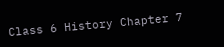Class 6 History Chapter 7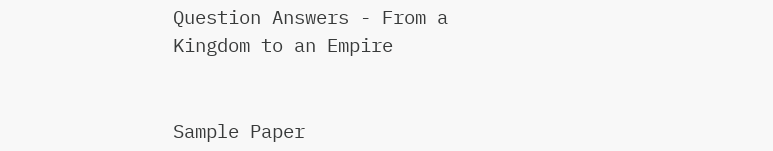Question Answers - From a Kingdom to an Empire


Sample Paper